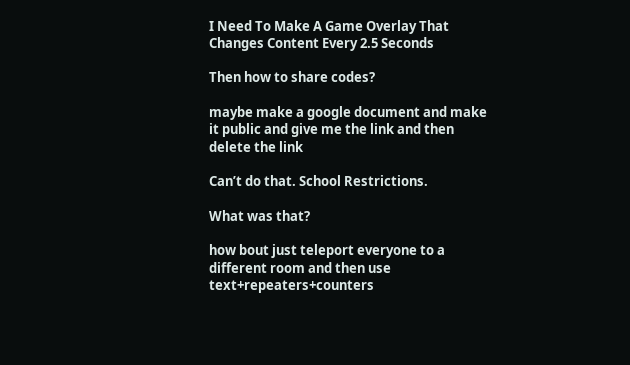I Need To Make A Game Overlay That Changes Content Every 2.5 Seconds

Then how to share codes?

maybe make a google document and make it public and give me the link and then delete the link

Can’t do that. School Restrictions.

What was that?

how bout just teleport everyone to a different room and then use text+repeaters+counters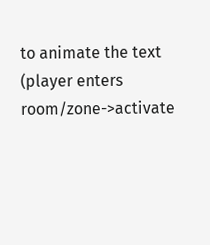to animate the text (player enters room/zone->activate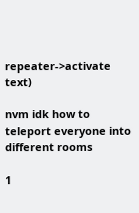repeater->activate text)

nvm idk how to teleport everyone into different rooms

1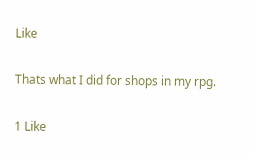Like

Thats what I did for shops in my rpg.

1 Like